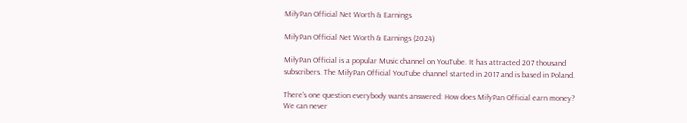MiłyPan Official Net Worth & Earnings

MiłyPan Official Net Worth & Earnings (2024)

MiłyPan Official is a popular Music channel on YouTube. It has attracted 207 thousand subscribers. The MiłyPan Official YouTube channel started in 2017 and is based in Poland.

There’s one question everybody wants answered: How does MiłyPan Official earn money? We can never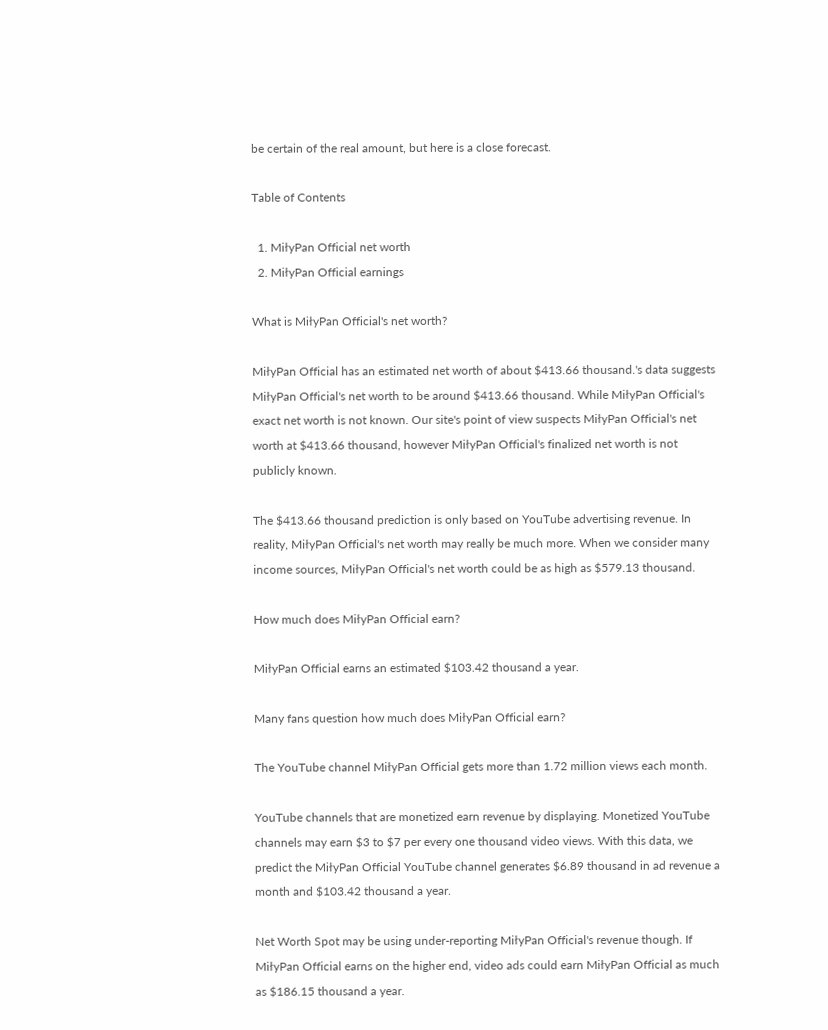be certain of the real amount, but here is a close forecast.

Table of Contents

  1. MiłyPan Official net worth
  2. MiłyPan Official earnings

What is MiłyPan Official's net worth?

MiłyPan Official has an estimated net worth of about $413.66 thousand.'s data suggests MiłyPan Official's net worth to be around $413.66 thousand. While MiłyPan Official's exact net worth is not known. Our site's point of view suspects MiłyPan Official's net worth at $413.66 thousand, however MiłyPan Official's finalized net worth is not publicly known.

The $413.66 thousand prediction is only based on YouTube advertising revenue. In reality, MiłyPan Official's net worth may really be much more. When we consider many income sources, MiłyPan Official's net worth could be as high as $579.13 thousand.

How much does MiłyPan Official earn?

MiłyPan Official earns an estimated $103.42 thousand a year.

Many fans question how much does MiłyPan Official earn?

The YouTube channel MiłyPan Official gets more than 1.72 million views each month.

YouTube channels that are monetized earn revenue by displaying. Monetized YouTube channels may earn $3 to $7 per every one thousand video views. With this data, we predict the MiłyPan Official YouTube channel generates $6.89 thousand in ad revenue a month and $103.42 thousand a year.

Net Worth Spot may be using under-reporting MiłyPan Official's revenue though. If MiłyPan Official earns on the higher end, video ads could earn MiłyPan Official as much as $186.15 thousand a year.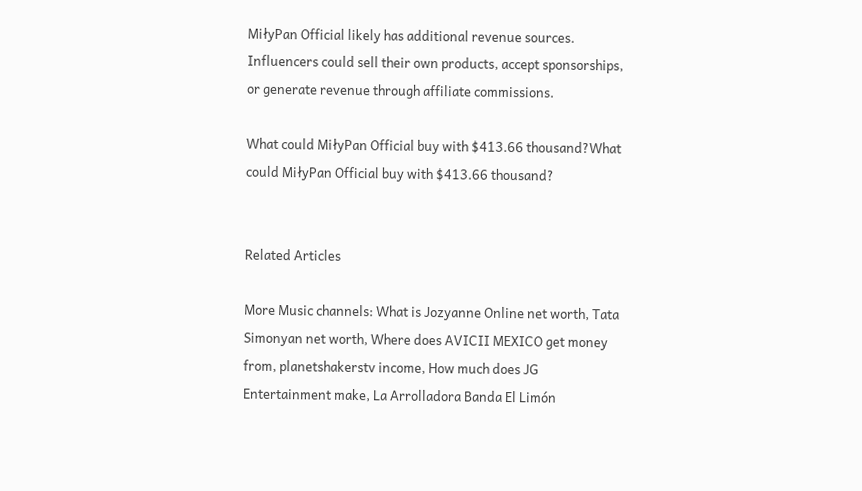MiłyPan Official likely has additional revenue sources. Influencers could sell their own products, accept sponsorships, or generate revenue through affiliate commissions.

What could MiłyPan Official buy with $413.66 thousand?What could MiłyPan Official buy with $413.66 thousand?


Related Articles

More Music channels: What is Jozyanne Online net worth, Tata Simonyan net worth, Where does AVICII MEXICO get money from, planetshakerstv income, How much does JG Entertainment make, La Arrolladora Banda El Limón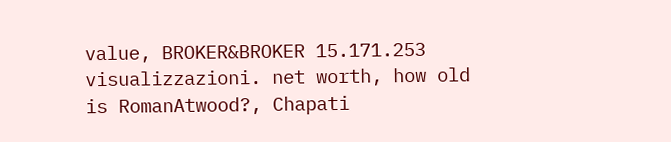value, BROKER&BROKER 15.171.253 visualizzazioni. net worth, how old is RomanAtwood?, Chapati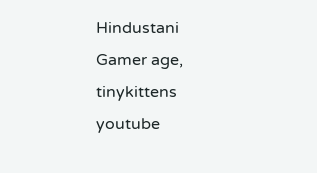Hindustani Gamer age, tinykittens youtube